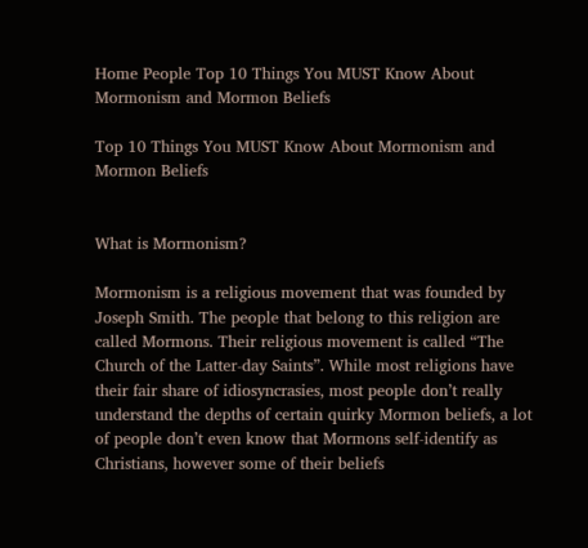Home People Top 10 Things You MUST Know About Mormonism and Mormon Beliefs

Top 10 Things You MUST Know About Mormonism and Mormon Beliefs


What is Mormonism?

Mormonism is a religious movement that was founded by Joseph Smith. The people that belong to this religion are called Mormons. Their religious movement is called “The Church of the Latter-day Saints”. While most religions have their fair share of idiosyncrasies, most people don’t really understand the depths of certain quirky Mormon beliefs, a lot of people don’t even know that Mormons self-identify as Christians, however some of their beliefs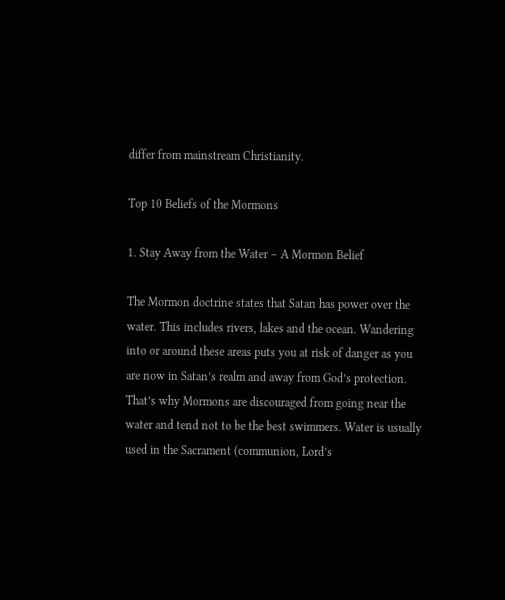differ from mainstream Christianity.

Top 10 Beliefs of the Mormons

1. Stay Away from the Water – A Mormon Belief

The Mormon doctrine states that Satan has power over the water. This includes rivers, lakes and the ocean. Wandering into or around these areas puts you at risk of danger as you are now in Satan’s realm and away from God’s protection. That’s why Mormons are discouraged from going near the water and tend not to be the best swimmers. Water is usually used in the Sacrament (communion, Lord’s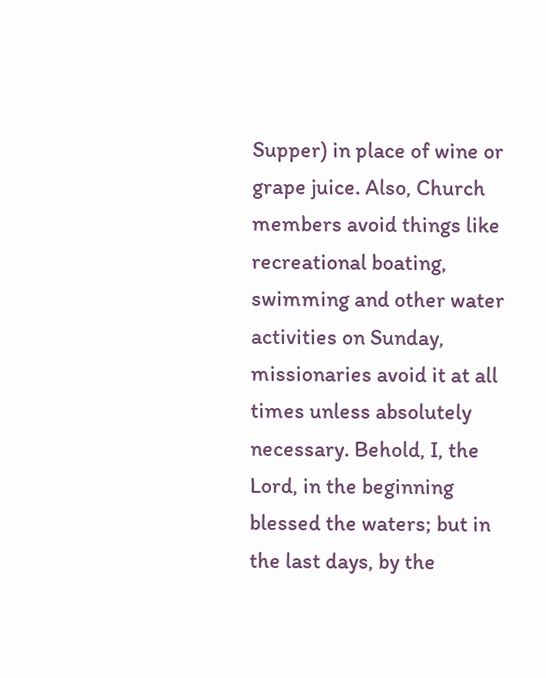Supper) in place of wine or grape juice. Also, Church members avoid things like recreational boating, swimming and other water activities on Sunday, missionaries avoid it at all times unless absolutely necessary. Behold, I, the Lord, in the beginning blessed the waters; but in the last days, by the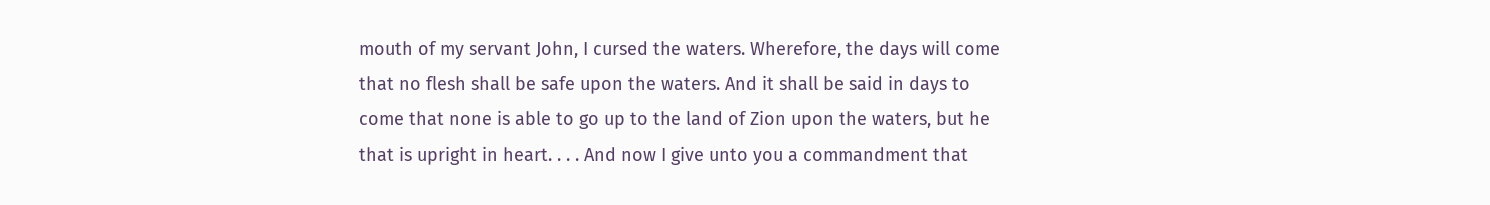mouth of my servant John, I cursed the waters. Wherefore, the days will come that no flesh shall be safe upon the waters. And it shall be said in days to come that none is able to go up to the land of Zion upon the waters, but he that is upright in heart. . . . And now I give unto you a commandment that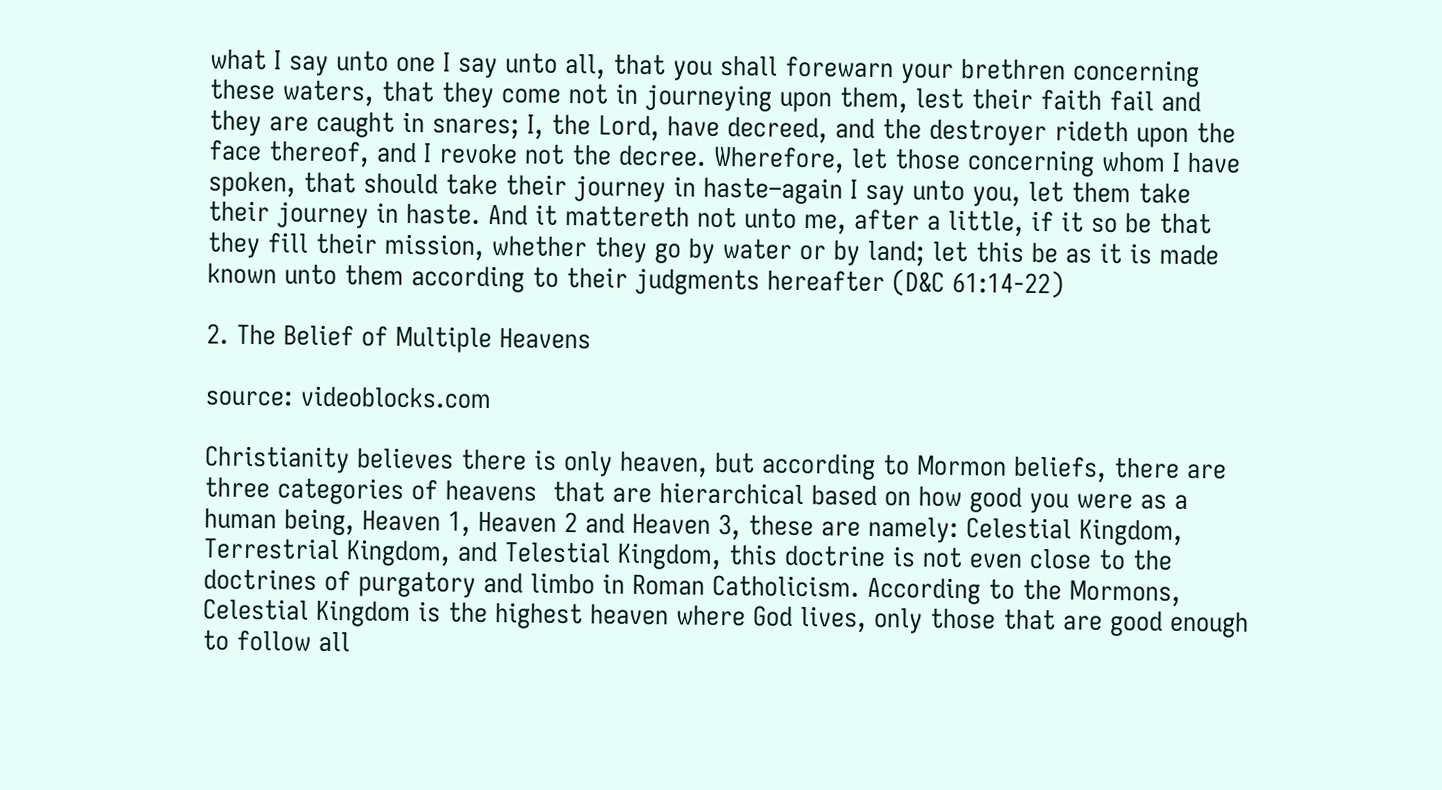what I say unto one I say unto all, that you shall forewarn your brethren concerning these waters, that they come not in journeying upon them, lest their faith fail and they are caught in snares; I, the Lord, have decreed, and the destroyer rideth upon the face thereof, and I revoke not the decree. Wherefore, let those concerning whom I have spoken, that should take their journey in haste–again I say unto you, let them take their journey in haste. And it mattereth not unto me, after a little, if it so be that they fill their mission, whether they go by water or by land; let this be as it is made known unto them according to their judgments hereafter (D&C 61:14-22)

2. The Belief of Multiple Heavens

source: videoblocks.com

Christianity believes there is only heaven, but according to Mormon beliefs, there are three categories of heavens  that are hierarchical based on how good you were as a human being, Heaven 1, Heaven 2 and Heaven 3, these are namely: Celestial Kingdom, Terrestrial Kingdom, and Telestial Kingdom, this doctrine is not even close to the doctrines of purgatory and limbo in Roman Catholicism. According to the Mormons, Celestial Kingdom is the highest heaven where God lives, only those that are good enough to follow all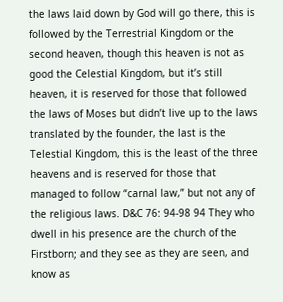the laws laid down by God will go there, this is followed by the Terrestrial Kingdom or the second heaven, though this heaven is not as good the Celestial Kingdom, but it’s still heaven, it is reserved for those that followed the laws of Moses but didn’t live up to the laws translated by the founder, the last is the Telestial Kingdom, this is the least of the three heavens and is reserved for those that managed to follow “carnal law,” but not any of the religious laws. D&C 76: 94-98 94 They who dwell in his presence are the church of the Firstborn; and they see as they are seen, and know as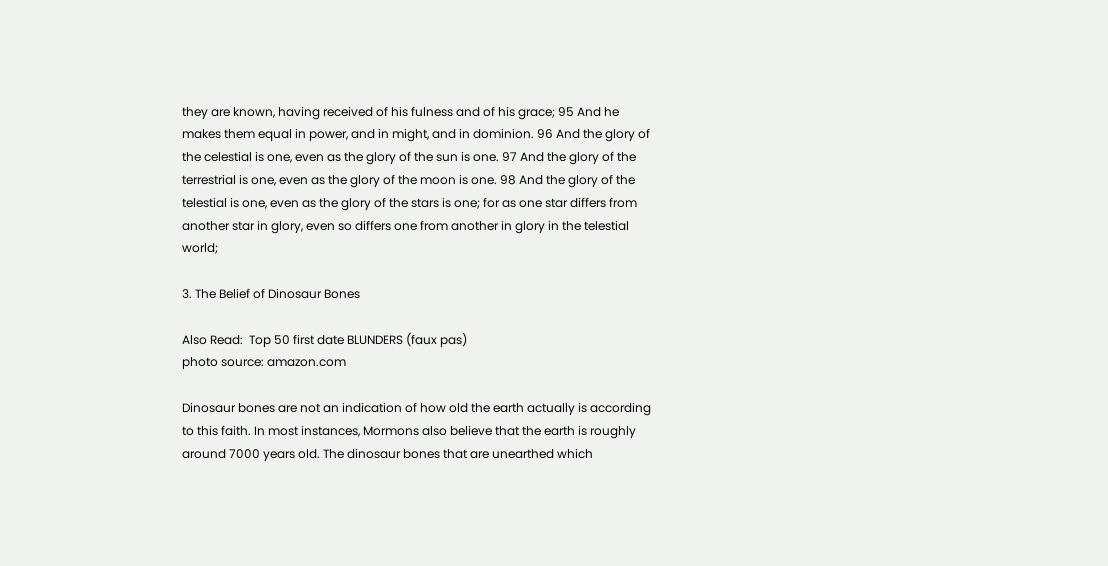they are known, having received of his fulness and of his grace; 95 And he makes them equal in power, and in might, and in dominion. 96 And the glory of the celestial is one, even as the glory of the sun is one. 97 And the glory of the terrestrial is one, even as the glory of the moon is one. 98 And the glory of the telestial is one, even as the glory of the stars is one; for as one star differs from another star in glory, even so differs one from another in glory in the telestial world;

3. The Belief of Dinosaur Bones

Also Read:  Top 50 first date BLUNDERS (faux pas)
photo source: amazon.com

Dinosaur bones are not an indication of how old the earth actually is according to this faith. In most instances, Mormons also believe that the earth is roughly around 7000 years old. The dinosaur bones that are unearthed which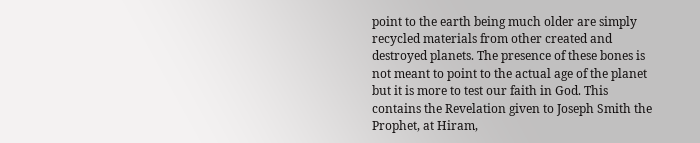point to the earth being much older are simply recycled materials from other created and destroyed planets. The presence of these bones is not meant to point to the actual age of the planet but it is more to test our faith in God. This contains the Revelation given to Joseph Smith the Prophet, at Hiram,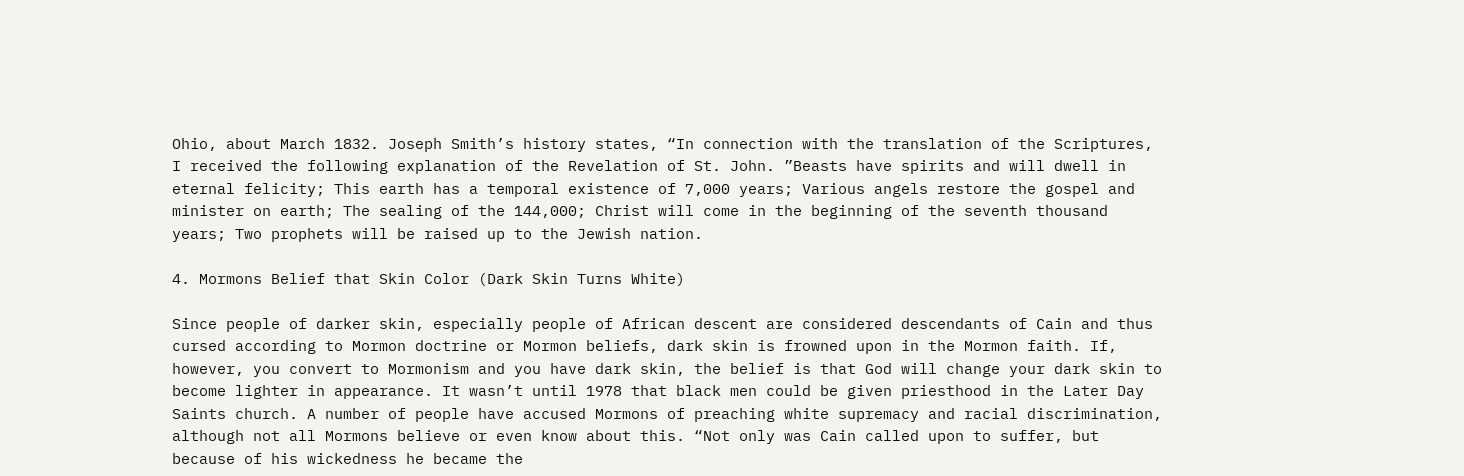Ohio, about March 1832. Joseph Smith’s history states, “In connection with the translation of the Scriptures, I received the following explanation of the Revelation of St. John. ”Beasts have spirits and will dwell in eternal felicity; This earth has a temporal existence of 7,000 years; Various angels restore the gospel and minister on earth; The sealing of the 144,000; Christ will come in the beginning of the seventh thousand years; Two prophets will be raised up to the Jewish nation.

4. Mormons Belief that Skin Color (Dark Skin Turns White)

Since people of darker skin, especially people of African descent are considered descendants of Cain and thus cursed according to Mormon doctrine or Mormon beliefs, dark skin is frowned upon in the Mormon faith. If, however, you convert to Mormonism and you have dark skin, the belief is that God will change your dark skin to become lighter in appearance. It wasn’t until 1978 that black men could be given priesthood in the Later Day Saints church. A number of people have accused Mormons of preaching white supremacy and racial discrimination, although not all Mormons believe or even know about this. “Not only was Cain called upon to suffer, but because of his wickedness he became the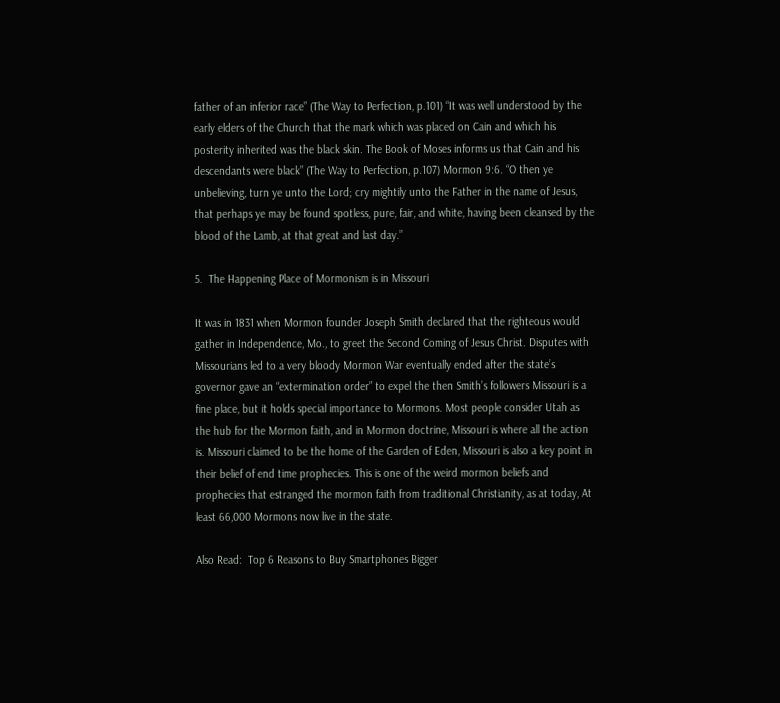father of an inferior race” (The Way to Perfection, p.101) “It was well understood by the early elders of the Church that the mark which was placed on Cain and which his posterity inherited was the black skin. The Book of Moses informs us that Cain and his descendants were black” (The Way to Perfection, p.107) Mormon 9:6. “O then ye unbelieving, turn ye unto the Lord; cry mightily unto the Father in the name of Jesus, that perhaps ye may be found spotless, pure, fair, and white, having been cleansed by the blood of the Lamb, at that great and last day.”

5.  The Happening Place of Mormonism is in Missouri

It was in 1831 when Mormon founder Joseph Smith declared that the righteous would gather in Independence, Mo., to greet the Second Coming of Jesus Christ. Disputes with Missourians led to a very bloody Mormon War eventually ended after the state’s governor gave an “extermination order” to expel the then Smith’s followers Missouri is a fine place, but it holds special importance to Mormons. Most people consider Utah as the hub for the Mormon faith, and in Mormon doctrine, Missouri is where all the action is. Missouri claimed to be the home of the Garden of Eden, Missouri is also a key point in their belief of end time prophecies. This is one of the weird mormon beliefs and prophecies that estranged the mormon faith from traditional Christianity, as at today, At least 66,000 Mormons now live in the state.

Also Read:  Top 6 Reasons to Buy Smartphones Bigger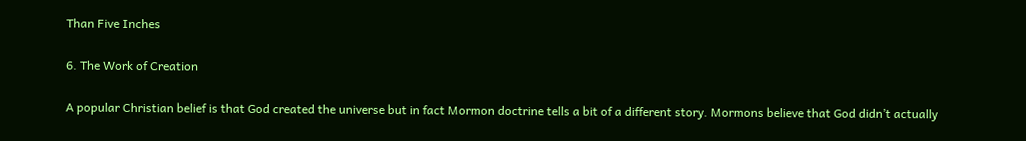Than Five Inches

6. The Work of Creation

A popular Christian belief is that God created the universe but in fact Mormon doctrine tells a bit of a different story. Mormons believe that God didn’t actually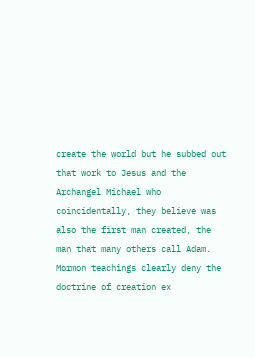create the world but he subbed out that work to Jesus and the Archangel Michael who coincidentally, they believe was also the first man created, the man that many others call Adam. Mormon teachings clearly deny the doctrine of creation ex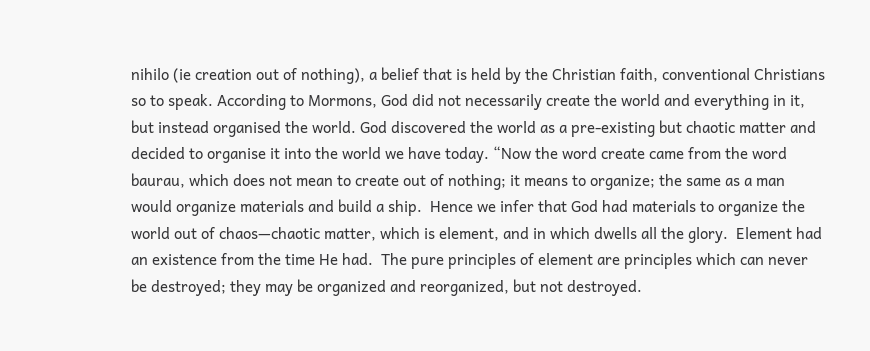nihilo (ie creation out of nothing), a belief that is held by the Christian faith, conventional Christians so to speak. According to Mormons, God did not necessarily create the world and everything in it, but instead organised the world. God discovered the world as a pre-existing but chaotic matter and decided to organise it into the world we have today. “Now the word create came from the word baurau, which does not mean to create out of nothing; it means to organize; the same as a man would organize materials and build a ship.  Hence we infer that God had materials to organize the world out of chaos—chaotic matter, which is element, and in which dwells all the glory.  Element had an existence from the time He had.  The pure principles of element are principles which can never be destroyed; they may be organized and reorganized, but not destroyed.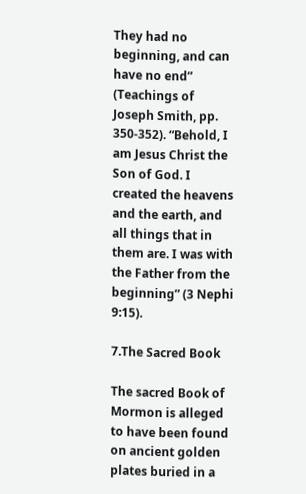They had no beginning, and can have no end” (Teachings of Joseph Smith, pp. 350-352). “Behold, I am Jesus Christ the Son of God. I created the heavens and the earth, and all things that in them are. I was with the Father from the beginning” (3 Nephi 9:15).

7.The Sacred Book

The sacred Book of Mormon is alleged to have been found on ancient golden plates buried in a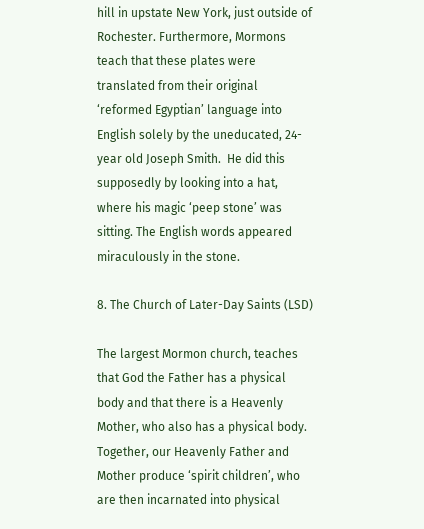hill in upstate New York, just outside of Rochester. Furthermore, Mormons teach that these plates were translated from their original ‘reformed Egyptian’ language into English solely by the uneducated, 24-year old Joseph Smith.  He did this supposedly by looking into a hat, where his magic ‘peep stone’ was sitting. The English words appeared miraculously in the stone.

8. The Church of Later-Day Saints (LSD)

The largest Mormon church, teaches that God the Father has a physical body and that there is a Heavenly Mother, who also has a physical body.  Together, our Heavenly Father and Mother produce ‘spirit children’, who are then incarnated into physical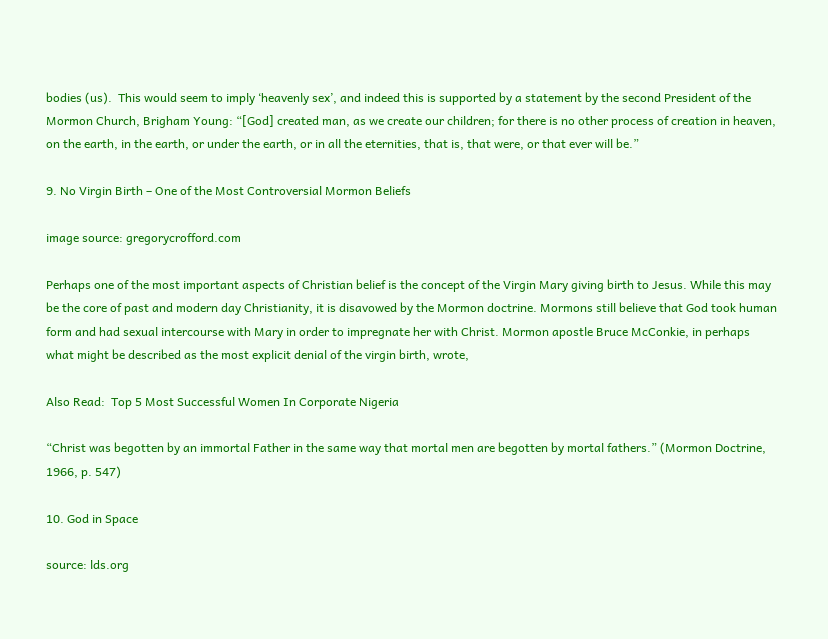bodies (us).  This would seem to imply ‘heavenly sex’, and indeed this is supported by a statement by the second President of the Mormon Church, Brigham Young: “[God] created man, as we create our children; for there is no other process of creation in heaven, on the earth, in the earth, or under the earth, or in all the eternities, that is, that were, or that ever will be.”

9. No Virgin Birth – One of the Most Controversial Mormon Beliefs

image source: gregorycrofford.com

Perhaps one of the most important aspects of Christian belief is the concept of the Virgin Mary giving birth to Jesus. While this may be the core of past and modern day Christianity, it is disavowed by the Mormon doctrine. Mormons still believe that God took human form and had sexual intercourse with Mary in order to impregnate her with Christ. Mormon apostle Bruce McConkie, in perhaps what might be described as the most explicit denial of the virgin birth, wrote,

Also Read:  Top 5 Most Successful Women In Corporate Nigeria

“Christ was begotten by an immortal Father in the same way that mortal men are begotten by mortal fathers.” (Mormon Doctrine, 1966, p. 547)

10. God in Space

source: lds.org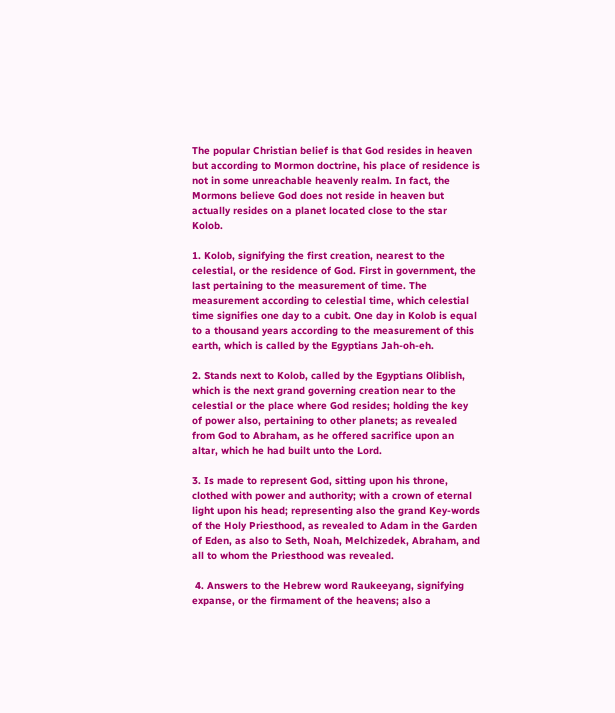The popular Christian belief is that God resides in heaven but according to Mormon doctrine, his place of residence is not in some unreachable heavenly realm. In fact, the Mormons believe God does not reside in heaven but actually resides on a planet located close to the star Kolob.

1. Kolob, signifying the first creation, nearest to the celestial, or the residence of God. First in government, the last pertaining to the measurement of time. The measurement according to celestial time, which celestial time signifies one day to a cubit. One day in Kolob is equal to a thousand years according to the measurement of this earth, which is called by the Egyptians Jah-oh-eh.

2. Stands next to Kolob, called by the Egyptians Oliblish, which is the next grand governing creation near to the celestial or the place where God resides; holding the key of power also, pertaining to other planets; as revealed from God to Abraham, as he offered sacrifice upon an altar, which he had built unto the Lord.

3. Is made to represent God, sitting upon his throne, clothed with power and authority; with a crown of eternal light upon his head; representing also the grand Key-words of the Holy Priesthood, as revealed to Adam in the Garden of Eden, as also to Seth, Noah, Melchizedek, Abraham, and all to whom the Priesthood was revealed.

 4. Answers to the Hebrew word Raukeeyang, signifying expanse, or the firmament of the heavens; also a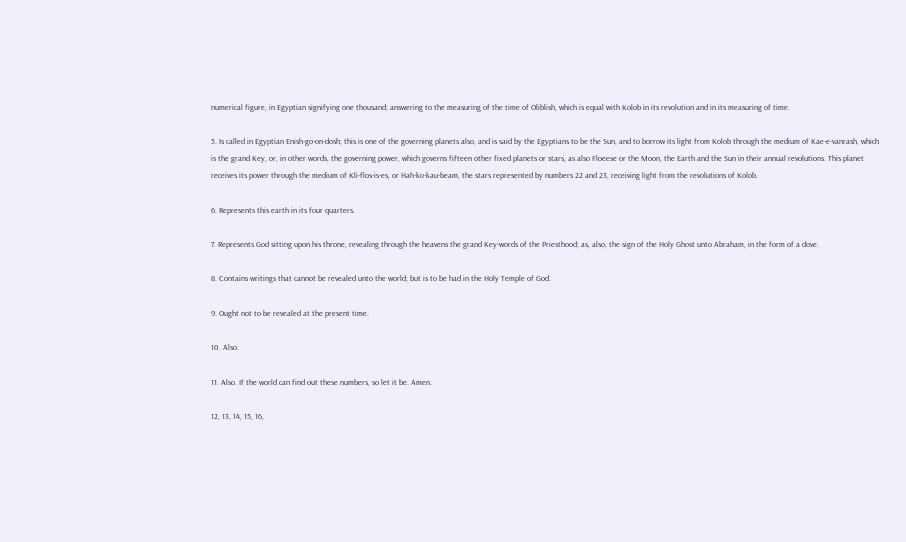numerical figure, in Egyptian signifying one thousand; answering to the measuring of the time of Oliblish, which is equal with Kolob in its revolution and in its measuring of time.

5. Is called in Egyptian Enish-go-on-dosh; this is one of the governing planets also, and is said by the Egyptians to be the Sun, and to borrow its light from Kolob through the medium of Kae-e-vanrash, which is the grand Key, or, in other words, the governing power, which governs fifteen other fixed planets or stars, as also Floeese or the Moon, the Earth and the Sun in their annual revolutions. This planet receives its power through the medium of Kli-flos-is-es, or Hah-ko-kau-beam, the stars represented by numbers 22 and 23, receiving light from the revolutions of Kolob.

6. Represents this earth in its four quarters.

7. Represents God sitting upon his throne, revealing through the heavens the grand Key-words of the Priesthood; as, also, the sign of the Holy Ghost unto Abraham, in the form of a dove.

8. Contains writings that cannot be revealed unto the world; but is to be had in the Holy Temple of God.

9. Ought not to be revealed at the present time.

10. Also.

11. Also. If the world can find out these numbers, so let it be. Amen.

12, 13, 14, 15, 16,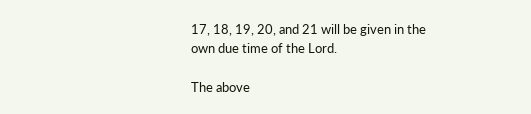17, 18, 19, 20, and 21 will be given in the own due time of the Lord.

The above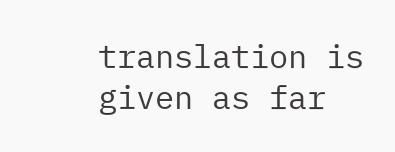translation is given as far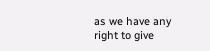as we have any right to give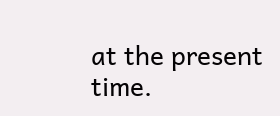at the present time.